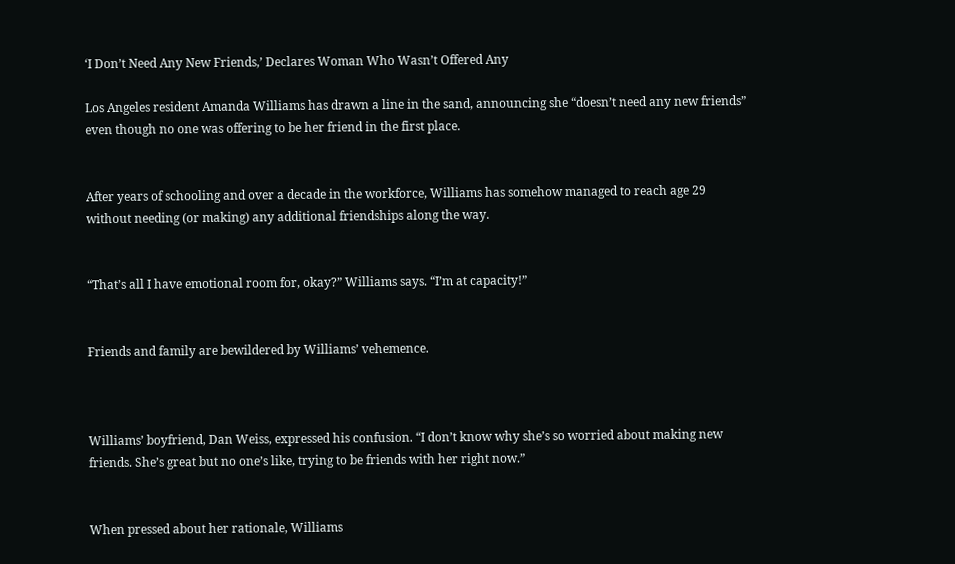‘I Don’t Need Any New Friends,’ Declares Woman Who Wasn’t Offered Any

Los Angeles resident Amanda Williams has drawn a line in the sand, announcing she “doesn’t need any new friends” even though no one was offering to be her friend in the first place.


After years of schooling and over a decade in the workforce, Williams has somehow managed to reach age 29 without needing (or making) any additional friendships along the way.


“That’s all I have emotional room for, okay?” Williams says. “I’m at capacity!”


Friends and family are bewildered by Williams’ vehemence.



Williams’ boyfriend, Dan Weiss, expressed his confusion. “I don’t know why she’s so worried about making new friends. She’s great but no one’s like, trying to be friends with her right now.”


When pressed about her rationale, Williams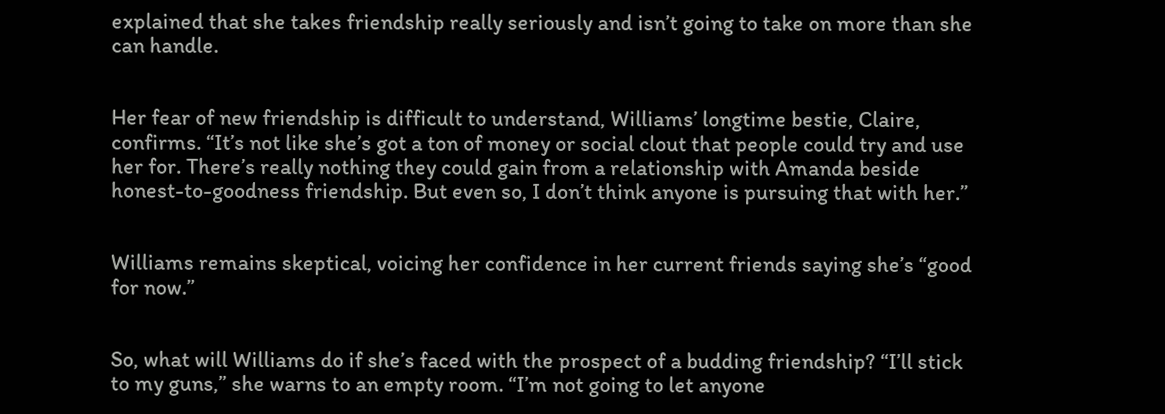explained that she takes friendship really seriously and isn’t going to take on more than she can handle.


Her fear of new friendship is difficult to understand, Williams’ longtime bestie, Claire, confirms. “It’s not like she’s got a ton of money or social clout that people could try and use her for. There’s really nothing they could gain from a relationship with Amanda beside honest-to-goodness friendship. But even so, I don’t think anyone is pursuing that with her.”


Williams remains skeptical, voicing her confidence in her current friends saying she’s “good for now.”


So, what will Williams do if she’s faced with the prospect of a budding friendship? “I’ll stick to my guns,” she warns to an empty room. “I’m not going to let anyone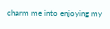charm me into enjoying my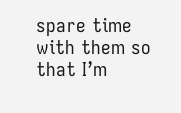spare time with them so that I’m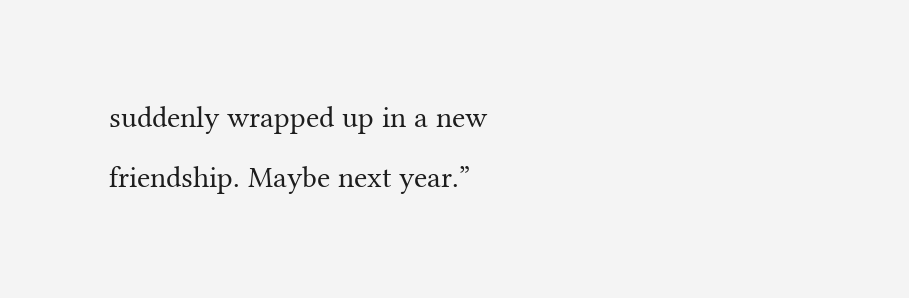suddenly wrapped up in a new friendship. Maybe next year.”